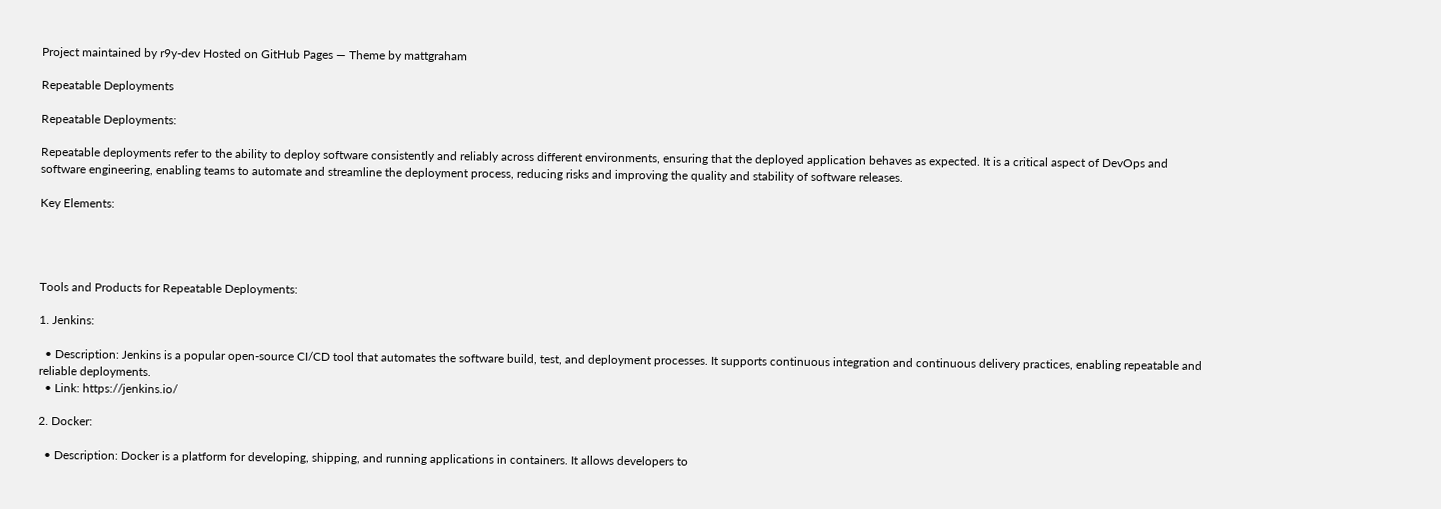Project maintained by r9y-dev Hosted on GitHub Pages — Theme by mattgraham

Repeatable Deployments

Repeatable Deployments:

Repeatable deployments refer to the ability to deploy software consistently and reliably across different environments, ensuring that the deployed application behaves as expected. It is a critical aspect of DevOps and software engineering, enabling teams to automate and streamline the deployment process, reducing risks and improving the quality and stability of software releases.

Key Elements:




Tools and Products for Repeatable Deployments:

1. Jenkins:

  • Description: Jenkins is a popular open-source CI/CD tool that automates the software build, test, and deployment processes. It supports continuous integration and continuous delivery practices, enabling repeatable and reliable deployments.
  • Link: https://jenkins.io/

2. Docker:

  • Description: Docker is a platform for developing, shipping, and running applications in containers. It allows developers to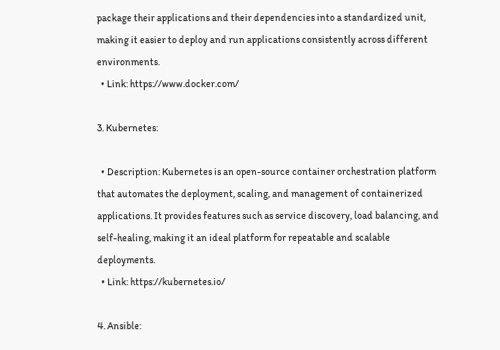package their applications and their dependencies into a standardized unit, making it easier to deploy and run applications consistently across different environments.
  • Link: https://www.docker.com/

3. Kubernetes:

  • Description: Kubernetes is an open-source container orchestration platform that automates the deployment, scaling, and management of containerized applications. It provides features such as service discovery, load balancing, and self-healing, making it an ideal platform for repeatable and scalable deployments.
  • Link: https://kubernetes.io/

4. Ansible: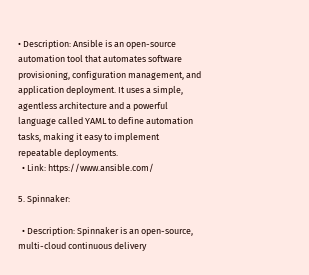• Description: Ansible is an open-source automation tool that automates software provisioning, configuration management, and application deployment. It uses a simple, agentless architecture and a powerful language called YAML to define automation tasks, making it easy to implement repeatable deployments.
  • Link: https://www.ansible.com/

5. Spinnaker:

  • Description: Spinnaker is an open-source, multi-cloud continuous delivery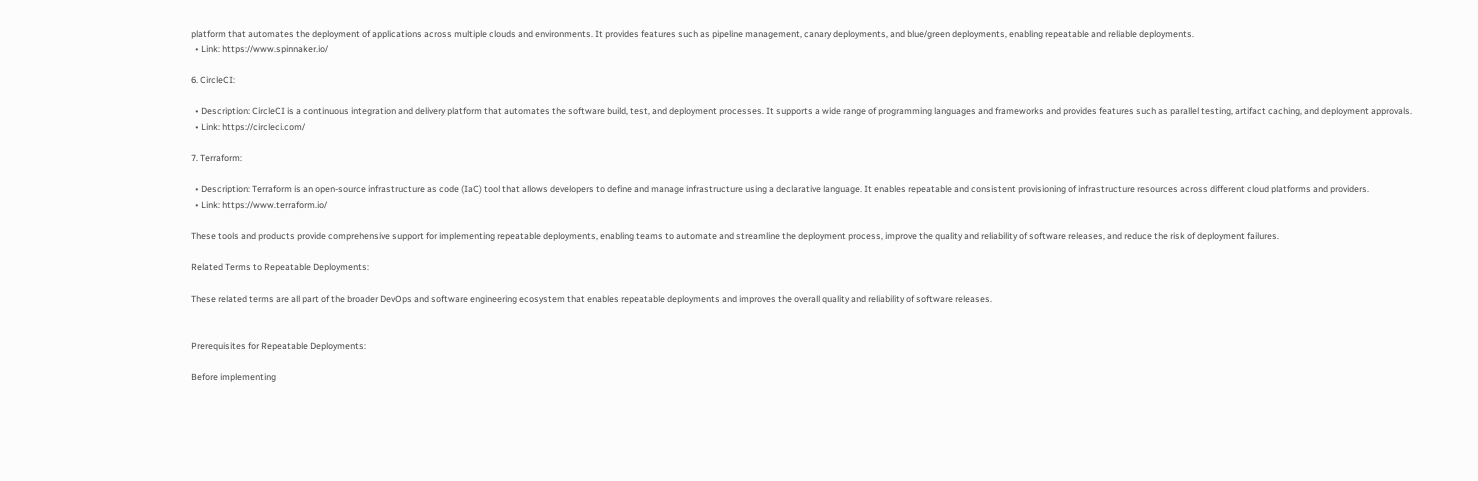platform that automates the deployment of applications across multiple clouds and environments. It provides features such as pipeline management, canary deployments, and blue/green deployments, enabling repeatable and reliable deployments.
  • Link: https://www.spinnaker.io/

6. CircleCI:

  • Description: CircleCI is a continuous integration and delivery platform that automates the software build, test, and deployment processes. It supports a wide range of programming languages and frameworks and provides features such as parallel testing, artifact caching, and deployment approvals.
  • Link: https://circleci.com/

7. Terraform:

  • Description: Terraform is an open-source infrastructure as code (IaC) tool that allows developers to define and manage infrastructure using a declarative language. It enables repeatable and consistent provisioning of infrastructure resources across different cloud platforms and providers.
  • Link: https://www.terraform.io/

These tools and products provide comprehensive support for implementing repeatable deployments, enabling teams to automate and streamline the deployment process, improve the quality and reliability of software releases, and reduce the risk of deployment failures.

Related Terms to Repeatable Deployments:

These related terms are all part of the broader DevOps and software engineering ecosystem that enables repeatable deployments and improves the overall quality and reliability of software releases.


Prerequisites for Repeatable Deployments:

Before implementing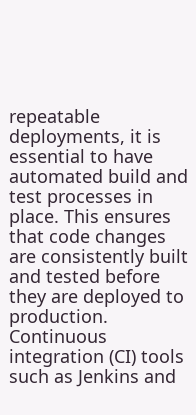repeatable deployments, it is essential to have automated build and test processes in place. This ensures that code changes are consistently built and tested before they are deployed to production. Continuous integration (CI) tools such as Jenkins and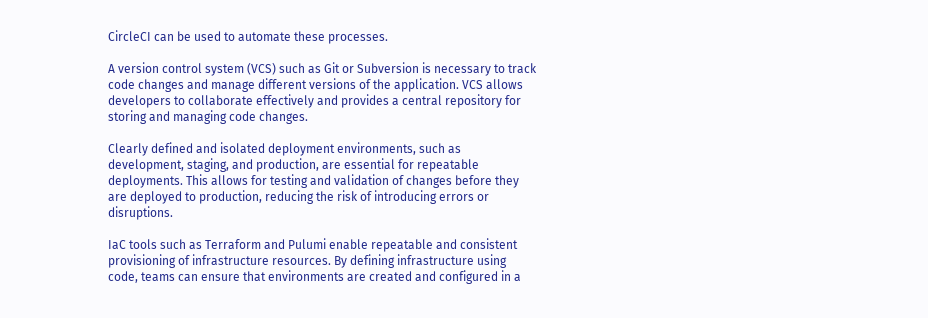CircleCI can be used to automate these processes.

A version control system (VCS) such as Git or Subversion is necessary to track code changes and manage different versions of the application. VCS allows developers to collaborate effectively and provides a central repository for storing and managing code changes.

Clearly defined and isolated deployment environments, such as development, staging, and production, are essential for repeatable deployments. This allows for testing and validation of changes before they are deployed to production, reducing the risk of introducing errors or disruptions.

IaC tools such as Terraform and Pulumi enable repeatable and consistent provisioning of infrastructure resources. By defining infrastructure using code, teams can ensure that environments are created and configured in a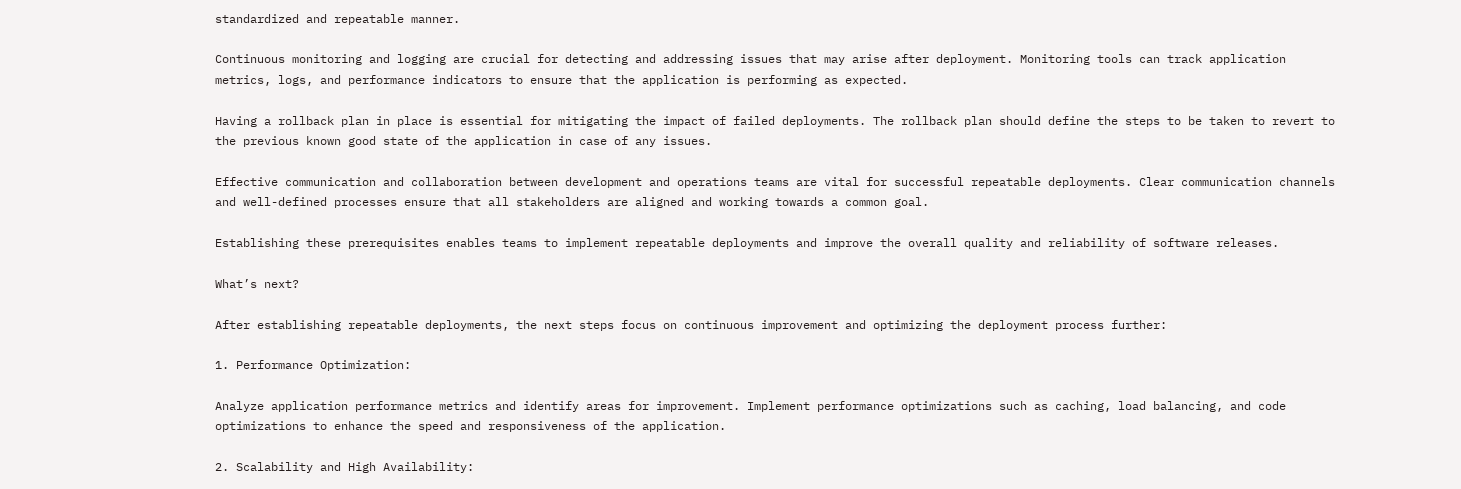standardized and repeatable manner.

Continuous monitoring and logging are crucial for detecting and addressing issues that may arise after deployment. Monitoring tools can track application metrics, logs, and performance indicators to ensure that the application is performing as expected.

Having a rollback plan in place is essential for mitigating the impact of failed deployments. The rollback plan should define the steps to be taken to revert to the previous known good state of the application in case of any issues.

Effective communication and collaboration between development and operations teams are vital for successful repeatable deployments. Clear communication channels and well-defined processes ensure that all stakeholders are aligned and working towards a common goal.

Establishing these prerequisites enables teams to implement repeatable deployments and improve the overall quality and reliability of software releases.

What’s next?

After establishing repeatable deployments, the next steps focus on continuous improvement and optimizing the deployment process further:

1. Performance Optimization:

Analyze application performance metrics and identify areas for improvement. Implement performance optimizations such as caching, load balancing, and code optimizations to enhance the speed and responsiveness of the application.

2. Scalability and High Availability: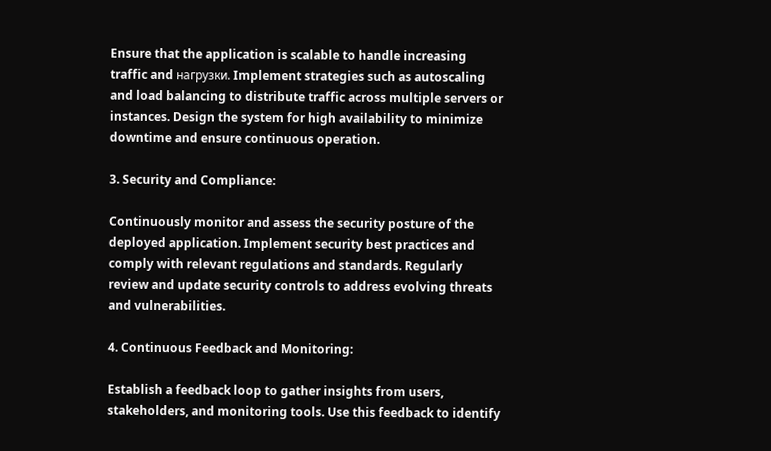Ensure that the application is scalable to handle increasing traffic and нагрузки. Implement strategies such as autoscaling and load balancing to distribute traffic across multiple servers or instances. Design the system for high availability to minimize downtime and ensure continuous operation.

3. Security and Compliance:

Continuously monitor and assess the security posture of the deployed application. Implement security best practices and comply with relevant regulations and standards. Regularly review and update security controls to address evolving threats and vulnerabilities.

4. Continuous Feedback and Monitoring:

Establish a feedback loop to gather insights from users, stakeholders, and monitoring tools. Use this feedback to identify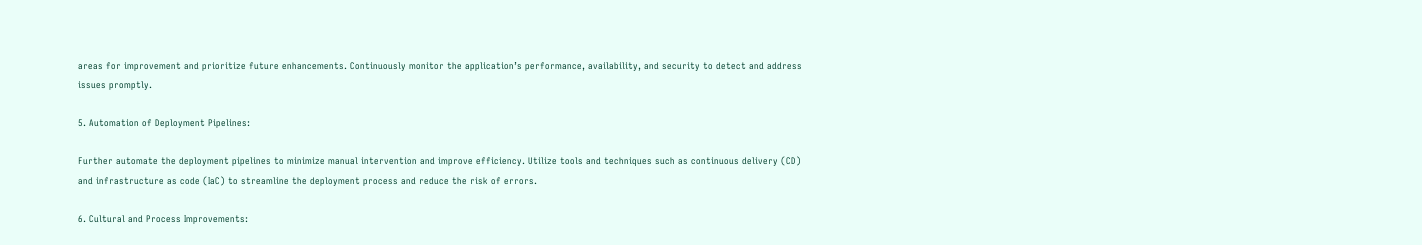areas for improvement and prioritize future enhancements. Continuously monitor the application’s performance, availability, and security to detect and address issues promptly.

5. Automation of Deployment Pipelines:

Further automate the deployment pipelines to minimize manual intervention and improve efficiency. Utilize tools and techniques such as continuous delivery (CD) and infrastructure as code (IaC) to streamline the deployment process and reduce the risk of errors.

6. Cultural and Process Improvements: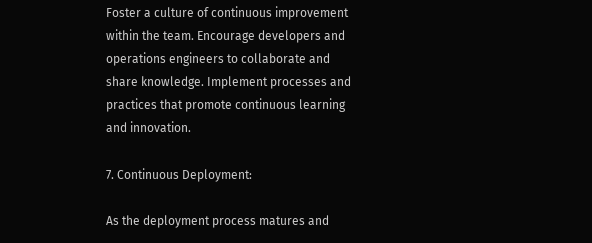Foster a culture of continuous improvement within the team. Encourage developers and operations engineers to collaborate and share knowledge. Implement processes and practices that promote continuous learning and innovation.

7. Continuous Deployment:

As the deployment process matures and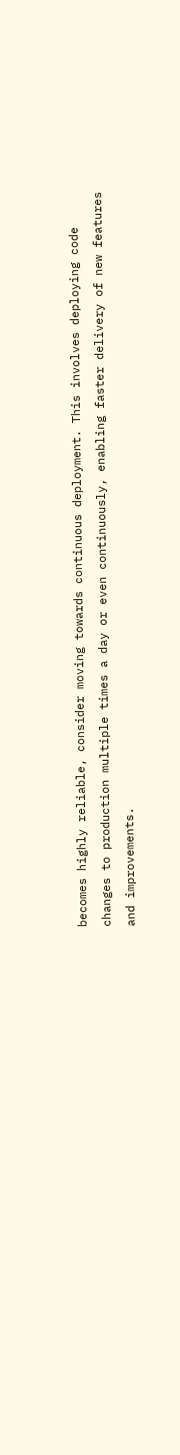becomes highly reliable, consider moving towards continuous deployment. This involves deploying code changes to production multiple times a day or even continuously, enabling faster delivery of new features and improvements.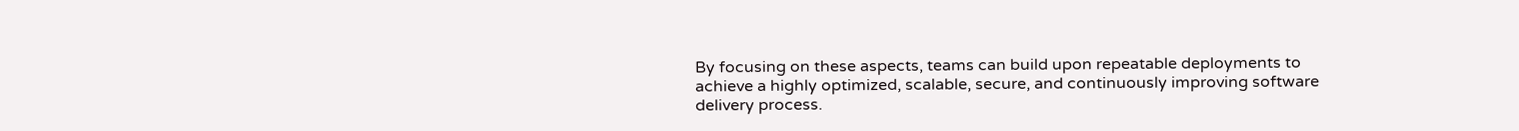By focusing on these aspects, teams can build upon repeatable deployments to achieve a highly optimized, scalable, secure, and continuously improving software delivery process.